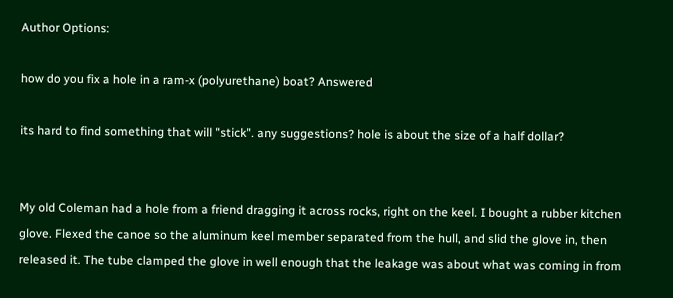Author Options:

how do you fix a hole in a ram-x (polyurethane) boat? Answered

its hard to find something that will "stick". any suggestions? hole is about the size of a half dollar?


My old Coleman had a hole from a friend dragging it across rocks, right on the keel. I bought a rubber kitchen glove. Flexed the canoe so the aluminum keel member separated from the hull, and slid the glove in, then released it. The tube clamped the glove in well enough that the leakage was about what was coming in from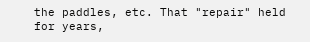the paddles, etc. That "repair" held for years,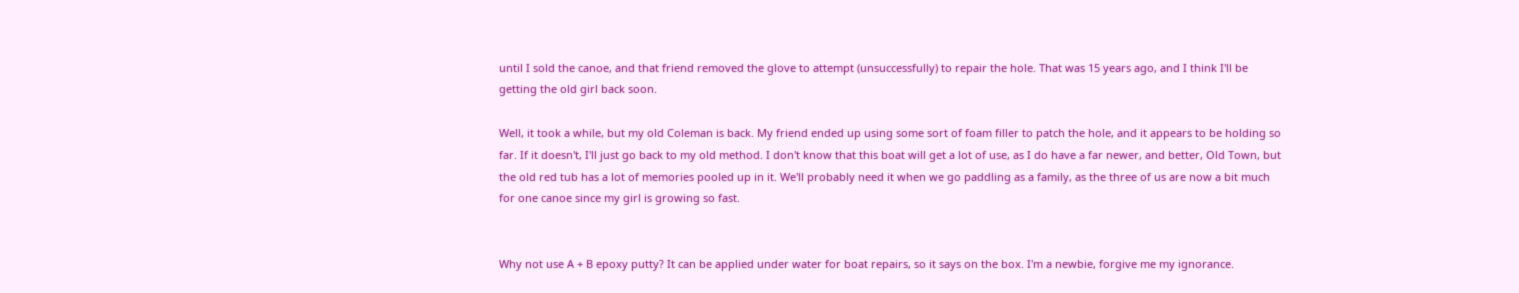until I sold the canoe, and that friend removed the glove to attempt (unsuccessfully) to repair the hole. That was 15 years ago, and I think I'll be getting the old girl back soon.

Well, it took a while, but my old Coleman is back. My friend ended up using some sort of foam filler to patch the hole, and it appears to be holding so far. If it doesn't, I'll just go back to my old method. I don't know that this boat will get a lot of use, as I do have a far newer, and better, Old Town, but the old red tub has a lot of memories pooled up in it. We'll probably need it when we go paddling as a family, as the three of us are now a bit much for one canoe since my girl is growing so fast.


Why not use A + B epoxy putty? It can be applied under water for boat repairs, so it says on the box. I'm a newbie, forgive me my ignorance.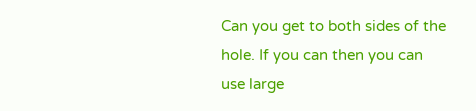Can you get to both sides of the hole. If you can then you can use large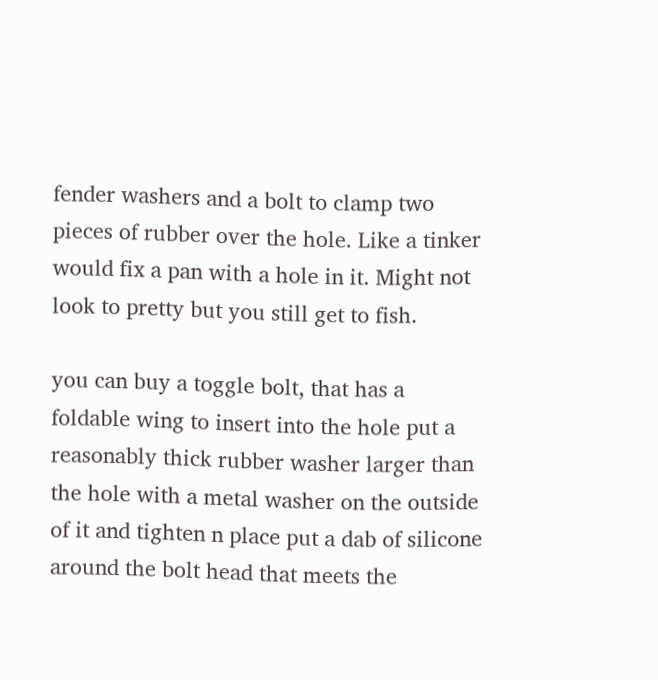fender washers and a bolt to clamp two pieces of rubber over the hole. Like a tinker would fix a pan with a hole in it. Might not look to pretty but you still get to fish.

you can buy a toggle bolt, that has a foldable wing to insert into the hole put a reasonably thick rubber washer larger than the hole with a metal washer on the outside of it and tighten n place put a dab of silicone around the bolt head that meets the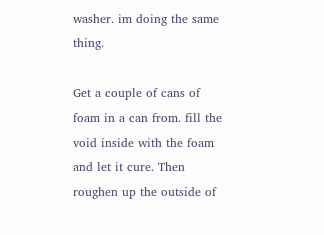washer. im doing the same thing.

Get a couple of cans of foam in a can from. fill the void inside with the foam and let it cure. Then roughen up the outside of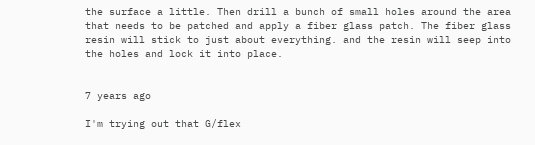the surface a little. Then drill a bunch of small holes around the area that needs to be patched and apply a fiber glass patch. The fiber glass resin will stick to just about everything. and the resin will seep into the holes and lock it into place.


7 years ago

I'm trying out that G/flex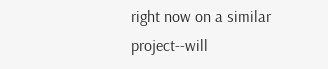right now on a similar project--will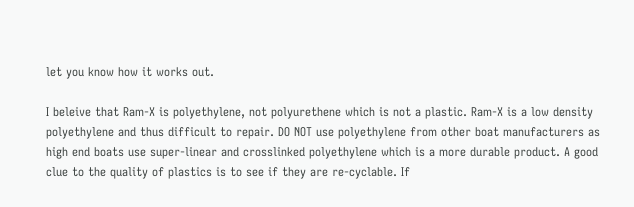let you know how it works out.

I beleive that Ram-X is polyethylene, not polyurethene which is not a plastic. Ram-X is a low density polyethylene and thus difficult to repair. DO NOT use polyethylene from other boat manufacturers as high end boats use super-linear and crosslinked polyethylene which is a more durable product. A good clue to the quality of plastics is to see if they are re-cyclable. If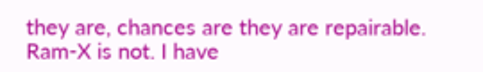they are, chances are they are repairable. Ram-X is not. I have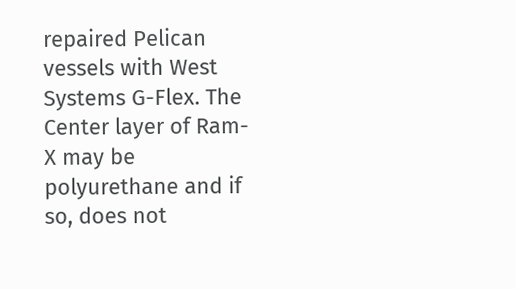repaired Pelican vessels with West Systems G-Flex. The Center layer of Ram-X may be polyurethane and if so, does not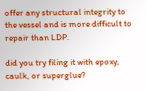offer any structural integrity to the vessel and is more difficult to repair than LDP.

did you try filing it with epoxy, caulk, or superglue?